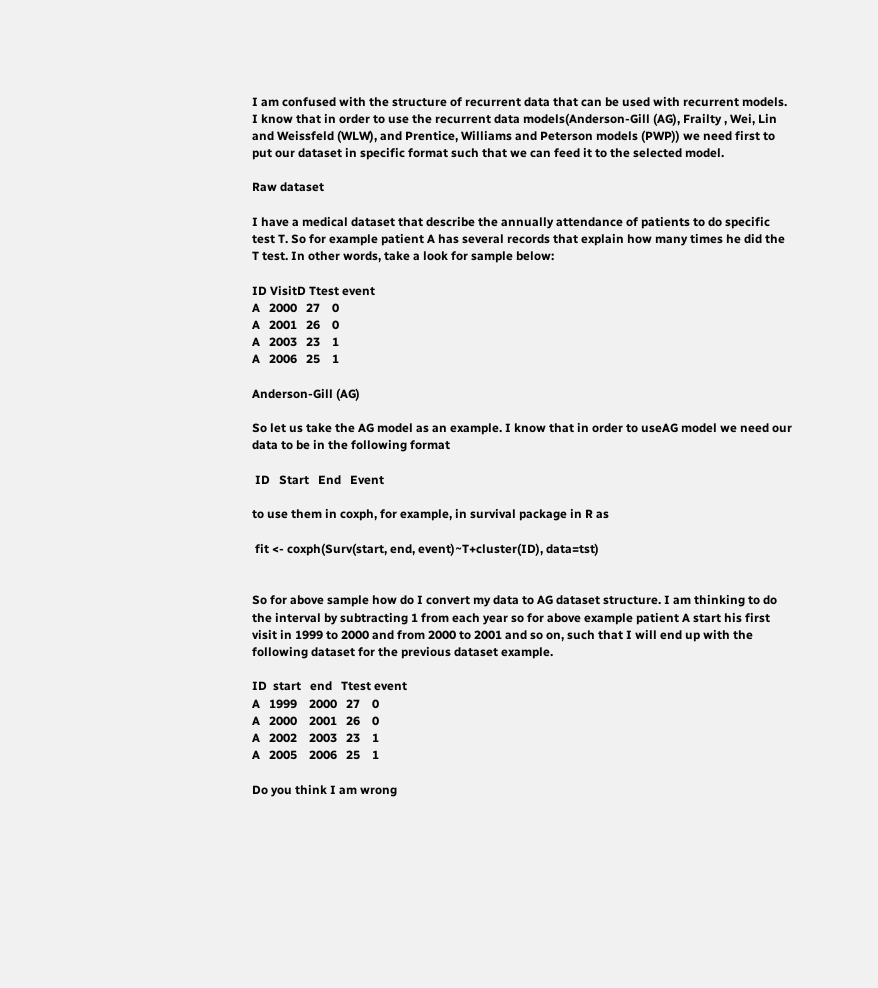I am confused with the structure of recurrent data that can be used with recurrent models. I know that in order to use the recurrent data models(Anderson-Gill (AG), Frailty , Wei, Lin and Weissfeld (WLW), and Prentice, Williams and Peterson models (PWP)) we need first to put our dataset in specific format such that we can feed it to the selected model.

Raw dataset

I have a medical dataset that describe the annually attendance of patients to do specific test T. So for example patient A has several records that explain how many times he did the T test. In other words, take a look for sample below:

ID VisitD Ttest event
A   2000   27    0
A   2001   26    0
A   2003   23    1
A   2006   25    1

Anderson-Gill (AG)

So let us take the AG model as an example. I know that in order to useAG model we need our data to be in the following format

 ID   Start   End   Event

to use them in coxph, for example, in survival package in R as

 fit <- coxph(Surv(start, end, event)~T+cluster(ID), data=tst)


So for above sample how do I convert my data to AG dataset structure. I am thinking to do the interval by subtracting 1 from each year so for above example patient A start his first visit in 1999 to 2000 and from 2000 to 2001 and so on, such that I will end up with the following dataset for the previous dataset example.

ID  start   end   Ttest event
A   1999    2000   27    0
A   2000    2001   26    0
A   2002    2003   23    1
A   2005    2006   25    1

Do you think I am wrong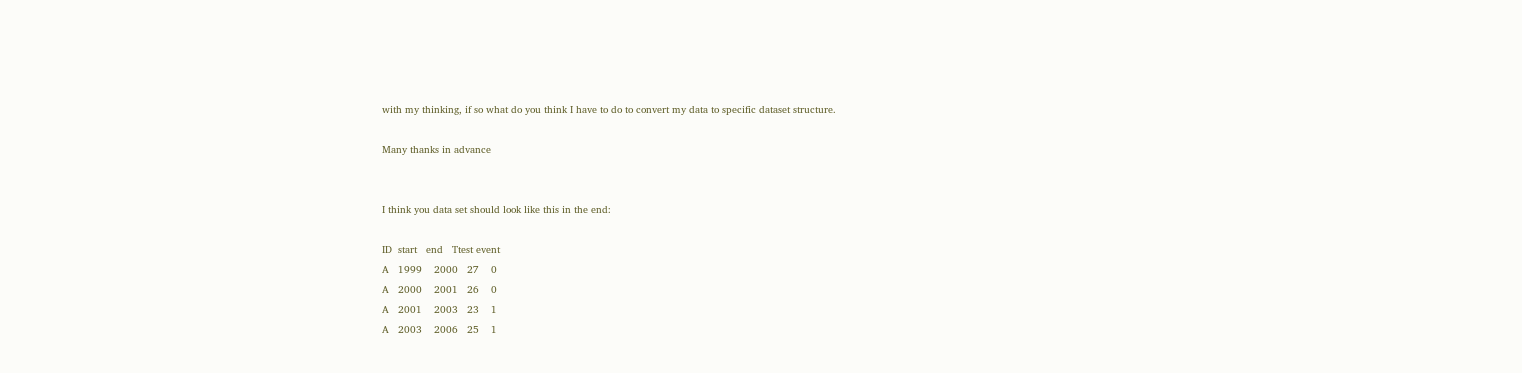with my thinking, if so what do you think I have to do to convert my data to specific dataset structure.

Many thanks in advance


I think you data set should look like this in the end:

ID  start   end   Ttest event
A   1999    2000   27    0
A   2000    2001   26    0
A   2001    2003   23    1
A   2003    2006   25    1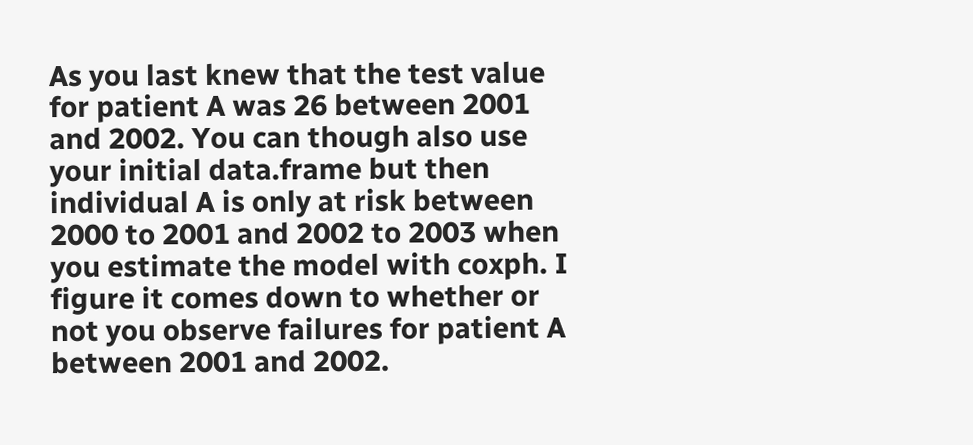As you last knew that the test value for patient A was 26 between 2001 and 2002. You can though also use your initial data.frame but then individual A is only at risk between 2000 to 2001 and 2002 to 2003 when you estimate the model with coxph. I figure it comes down to whether or not you observe failures for patient A between 2001 and 2002.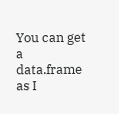You can get a data.frame as I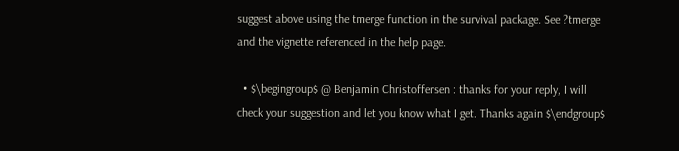suggest above using the tmerge function in the survival package. See ?tmerge and the vignette referenced in the help page.

  • $\begingroup$ @ Benjamin Christoffersen : thanks for your reply, I will check your suggestion and let you know what I get. Thanks again $\endgroup$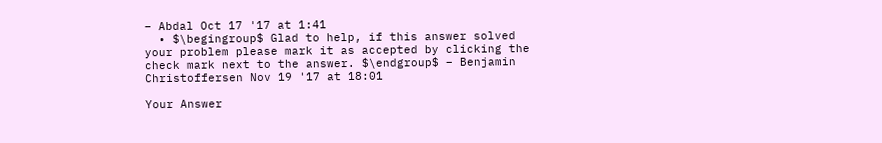– Abdal Oct 17 '17 at 1:41
  • $\begingroup$ Glad to help, if this answer solved your problem please mark it as accepted by clicking the check mark next to the answer. $\endgroup$ – Benjamin Christoffersen Nov 19 '17 at 18:01

Your Answer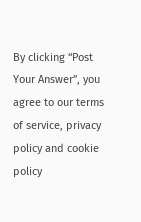By clicking “Post Your Answer”, you agree to our terms of service, privacy policy and cookie policy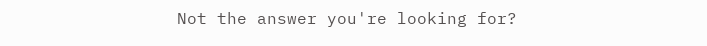Not the answer you're looking for?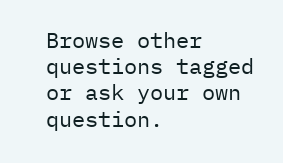Browse other questions tagged or ask your own question.